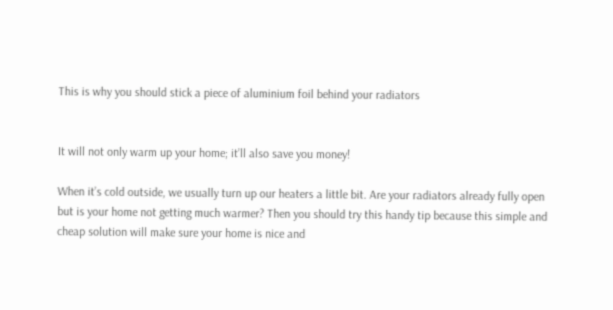This is why you should stick a piece of aluminium foil behind your radiators


It will not only warm up your home; it’ll also save you money!

When it’s cold outside, we usually turn up our heaters a little bit. Are your radiators already fully open but is your home not getting much warmer? Then you should try this handy tip because this simple and cheap solution will make sure your home is nice and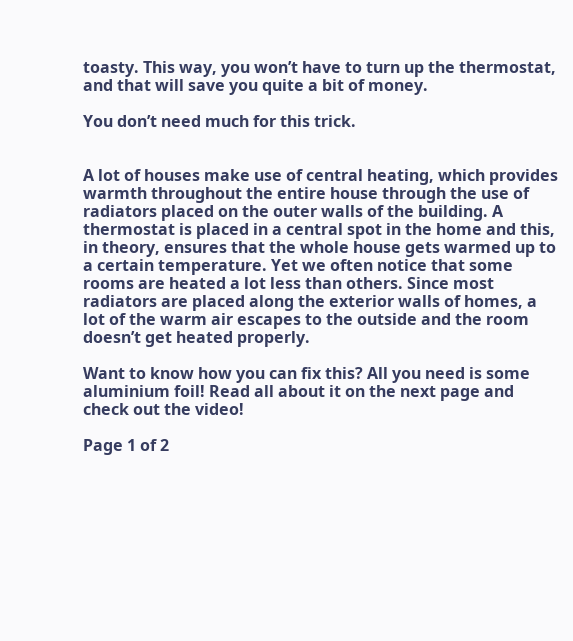toasty. This way, you won’t have to turn up the thermostat, and that will save you quite a bit of money.

You don’t need much for this trick.


A lot of houses make use of central heating, which provides warmth throughout the entire house through the use of radiators placed on the outer walls of the building. A thermostat is placed in a central spot in the home and this, in theory, ensures that the whole house gets warmed up to a certain temperature. Yet we often notice that some rooms are heated a lot less than others. Since most radiators are placed along the exterior walls of homes, a lot of the warm air escapes to the outside and the room doesn’t get heated properly.

Want to know how you can fix this? All you need is some aluminium foil! Read all about it on the next page and check out the video!

Page 1 of 2